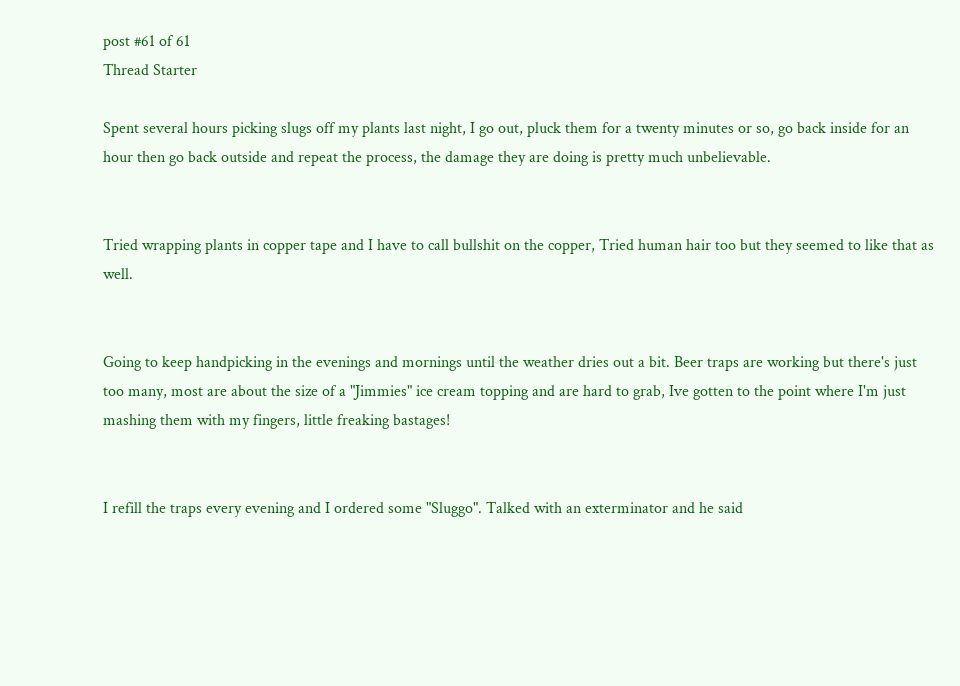post #61 of 61
Thread Starter

Spent several hours picking slugs off my plants last night, I go out, pluck them for a twenty minutes or so, go back inside for an hour then go back outside and repeat the process, the damage they are doing is pretty much unbelievable.


Tried wrapping plants in copper tape and I have to call bullshit on the copper, Tried human hair too but they seemed to like that as well.


Going to keep handpicking in the evenings and mornings until the weather dries out a bit. Beer traps are working but there's just too many, most are about the size of a "Jimmies" ice cream topping and are hard to grab, Ive gotten to the point where I'm just mashing them with my fingers, little freaking bastages!


I refill the traps every evening and I ordered some "Sluggo". Talked with an exterminator and he said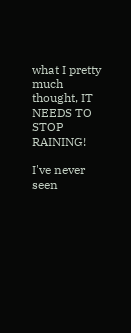what I pretty much thought, IT NEEDS TO STOP RAINING!

I've never seen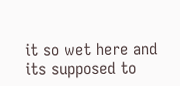it so wet here and its supposed to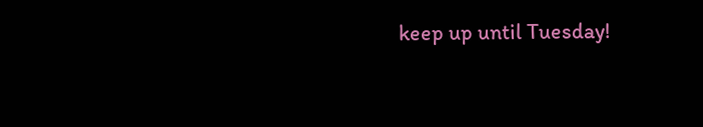keep up until Tuesday!